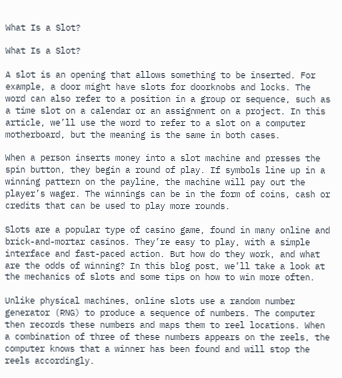What Is a Slot?

What Is a Slot?

A slot is an opening that allows something to be inserted. For example, a door might have slots for doorknobs and locks. The word can also refer to a position in a group or sequence, such as a time slot on a calendar or an assignment on a project. In this article, we’ll use the word to refer to a slot on a computer motherboard, but the meaning is the same in both cases.

When a person inserts money into a slot machine and presses the spin button, they begin a round of play. If symbols line up in a winning pattern on the payline, the machine will pay out the player’s wager. The winnings can be in the form of coins, cash or credits that can be used to play more rounds.

Slots are a popular type of casino game, found in many online and brick-and-mortar casinos. They’re easy to play, with a simple interface and fast-paced action. But how do they work, and what are the odds of winning? In this blog post, we’ll take a look at the mechanics of slots and some tips on how to win more often.

Unlike physical machines, online slots use a random number generator (RNG) to produce a sequence of numbers. The computer then records these numbers and maps them to reel locations. When a combination of three of these numbers appears on the reels, the computer knows that a winner has been found and will stop the reels accordingly.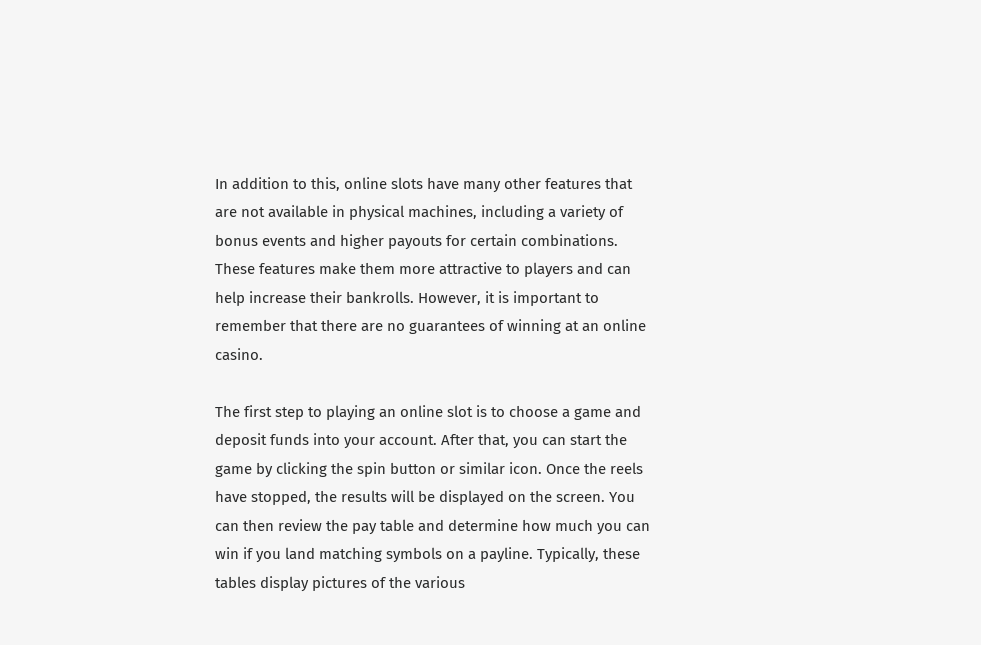In addition to this, online slots have many other features that are not available in physical machines, including a variety of bonus events and higher payouts for certain combinations. These features make them more attractive to players and can help increase their bankrolls. However, it is important to remember that there are no guarantees of winning at an online casino.

The first step to playing an online slot is to choose a game and deposit funds into your account. After that, you can start the game by clicking the spin button or similar icon. Once the reels have stopped, the results will be displayed on the screen. You can then review the pay table and determine how much you can win if you land matching symbols on a payline. Typically, these tables display pictures of the various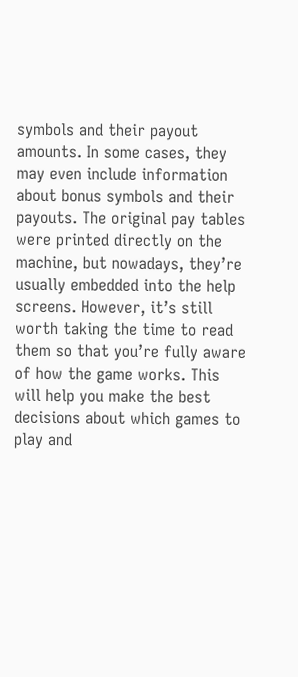symbols and their payout amounts. In some cases, they may even include information about bonus symbols and their payouts. The original pay tables were printed directly on the machine, but nowadays, they’re usually embedded into the help screens. However, it’s still worth taking the time to read them so that you’re fully aware of how the game works. This will help you make the best decisions about which games to play and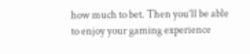how much to bet. Then you’ll be able to enjoy your gaming experience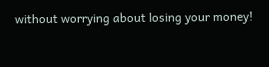without worrying about losing your money!